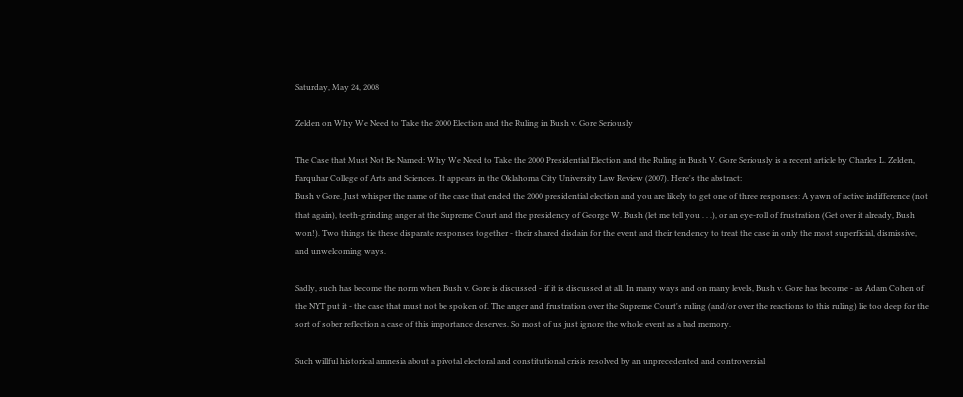Saturday, May 24, 2008

Zelden on Why We Need to Take the 2000 Election and the Ruling in Bush v. Gore Seriously

The Case that Must Not Be Named: Why We Need to Take the 2000 Presidential Election and the Ruling in Bush V. Gore Seriously is a recent article by Charles L. Zelden, Farquhar College of Arts and Sciences. It appears in the Oklahoma City University Law Review (2007). Here's the abstract:
Bush v Gore. Just whisper the name of the case that ended the 2000 presidential election and you are likely to get one of three responses: A yawn of active indifference (not that again), teeth-grinding anger at the Supreme Court and the presidency of George W. Bush (let me tell you . . .), or an eye-roll of frustration (Get over it already, Bush won!). Two things tie these disparate responses together - their shared disdain for the event and their tendency to treat the case in only the most superficial, dismissive, and unwelcoming ways.

Sadly, such has become the norm when Bush v. Gore is discussed - if it is discussed at all. In many ways and on many levels, Bush v. Gore has become - as Adam Cohen of the NYT put it - the case that must not be spoken of. The anger and frustration over the Supreme Court's ruling (and/or over the reactions to this ruling) lie too deep for the sort of sober reflection a case of this importance deserves. So most of us just ignore the whole event as a bad memory.

Such willful historical amnesia about a pivotal electoral and constitutional crisis resolved by an unprecedented and controversial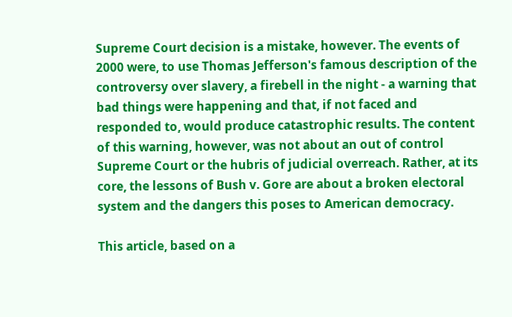Supreme Court decision is a mistake, however. The events of 2000 were, to use Thomas Jefferson's famous description of the controversy over slavery, a firebell in the night - a warning that bad things were happening and that, if not faced and responded to, would produce catastrophic results. The content of this warning, however, was not about an out of control Supreme Court or the hubris of judicial overreach. Rather, at its core, the lessons of Bush v. Gore are about a broken electoral system and the dangers this poses to American democracy.

This article, based on a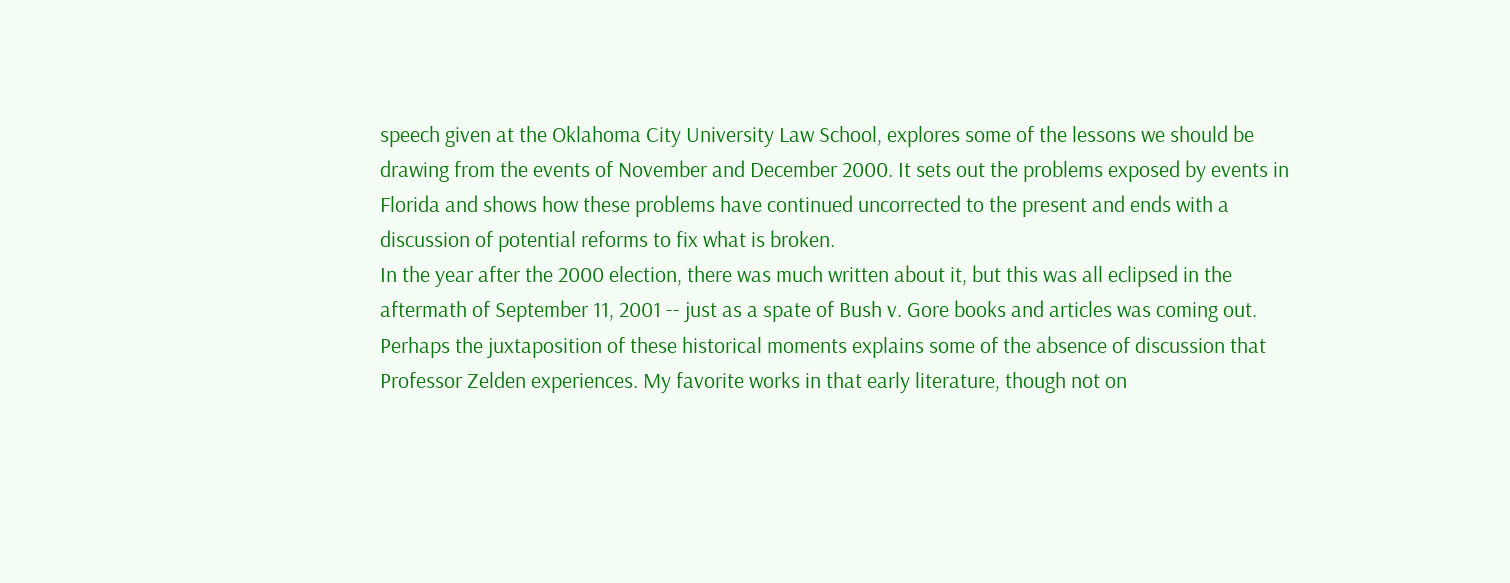speech given at the Oklahoma City University Law School, explores some of the lessons we should be drawing from the events of November and December 2000. It sets out the problems exposed by events in Florida and shows how these problems have continued uncorrected to the present and ends with a discussion of potential reforms to fix what is broken.
In the year after the 2000 election, there was much written about it, but this was all eclipsed in the aftermath of September 11, 2001 -- just as a spate of Bush v. Gore books and articles was coming out. Perhaps the juxtaposition of these historical moments explains some of the absence of discussion that Professor Zelden experiences. My favorite works in that early literature, though not on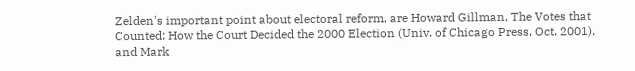Zelden's important point about electoral reform, are Howard Gillman, The Votes that Counted: How the Court Decided the 2000 Election (Univ. of Chicago Press, Oct. 2001), and Mark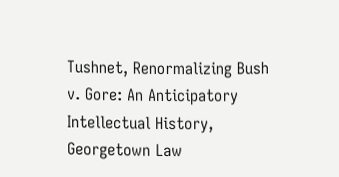Tushnet, Renormalizing Bush v. Gore: An Anticipatory Intellectual History, Georgetown Law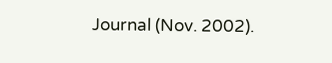Journal (Nov. 2002).